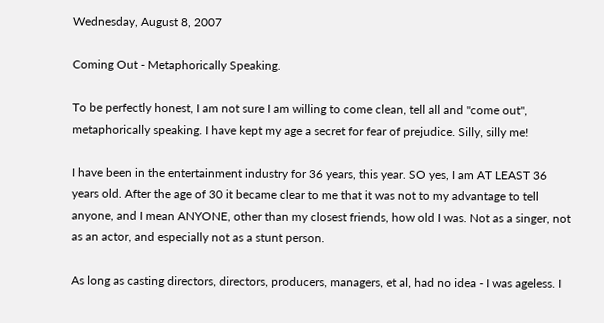Wednesday, August 8, 2007

Coming Out - Metaphorically Speaking.

To be perfectly honest, I am not sure I am willing to come clean, tell all and "come out", metaphorically speaking. I have kept my age a secret for fear of prejudice. Silly, silly me!

I have been in the entertainment industry for 36 years, this year. SO yes, I am AT LEAST 36 years old. After the age of 30 it became clear to me that it was not to my advantage to tell anyone, and I mean ANYONE, other than my closest friends, how old I was. Not as a singer, not as an actor, and especially not as a stunt person.

As long as casting directors, directors, producers, managers, et al, had no idea - I was ageless. I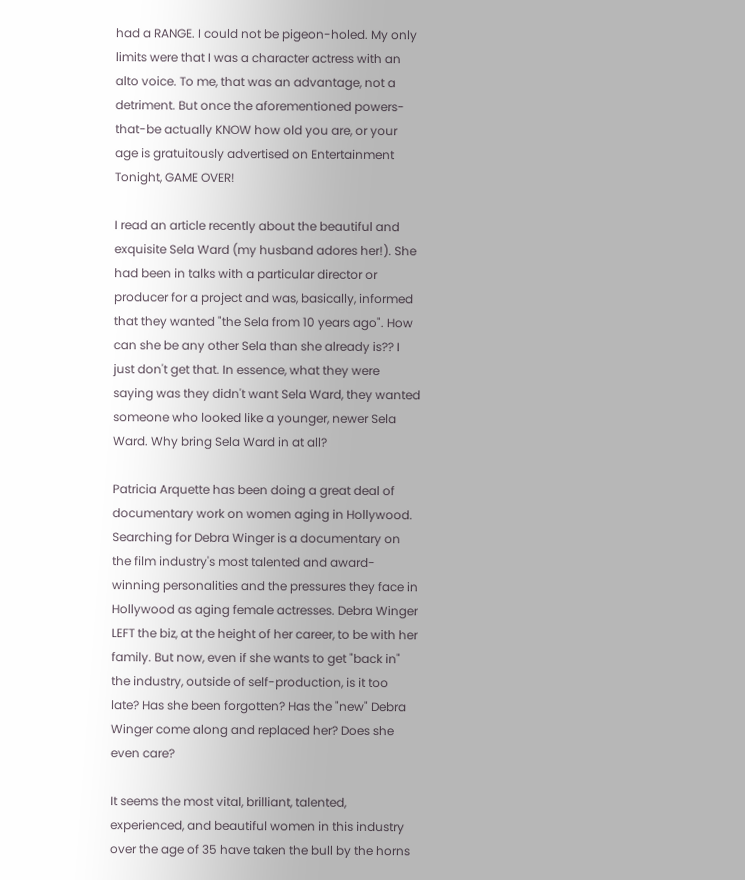had a RANGE. I could not be pigeon-holed. My only limits were that I was a character actress with an alto voice. To me, that was an advantage, not a detriment. But once the aforementioned powers-that-be actually KNOW how old you are, or your age is gratuitously advertised on Entertainment Tonight, GAME OVER!

I read an article recently about the beautiful and exquisite Sela Ward (my husband adores her!). She had been in talks with a particular director or producer for a project and was, basically, informed that they wanted "the Sela from 10 years ago". How can she be any other Sela than she already is?? I just don't get that. In essence, what they were saying was they didn't want Sela Ward, they wanted someone who looked like a younger, newer Sela Ward. Why bring Sela Ward in at all?

Patricia Arquette has been doing a great deal of documentary work on women aging in Hollywood. Searching for Debra Winger is a documentary on the film industry's most talented and award-winning personalities and the pressures they face in Hollywood as aging female actresses. Debra Winger LEFT the biz, at the height of her career, to be with her family. But now, even if she wants to get "back in" the industry, outside of self-production, is it too late? Has she been forgotten? Has the "new" Debra Winger come along and replaced her? Does she even care?

It seems the most vital, brilliant, talented, experienced, and beautiful women in this industry over the age of 35 have taken the bull by the horns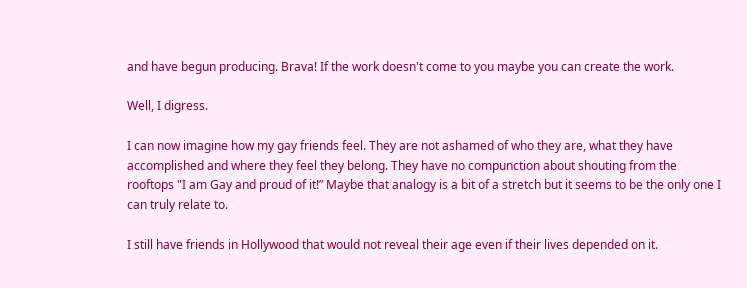and have begun producing. Brava! If the work doesn't come to you maybe you can create the work.

Well, I digress.

I can now imagine how my gay friends feel. They are not ashamed of who they are, what they have accomplished and where they feel they belong. They have no compunction about shouting from the rooftops "I am Gay and proud of it!” Maybe that analogy is a bit of a stretch but it seems to be the only one I can truly relate to.

I still have friends in Hollywood that would not reveal their age even if their lives depended on it.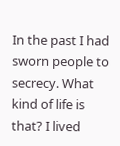In the past I had sworn people to secrecy. What kind of life is that? I lived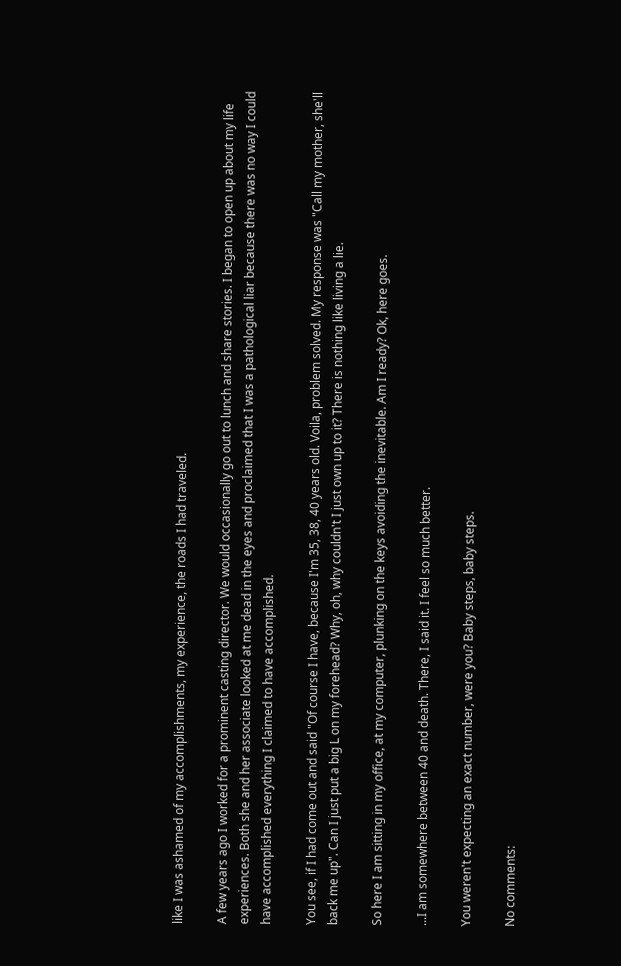like I was ashamed of my accomplishments, my experience, the roads I had traveled.

A few years ago I worked for a prominent casting director. We would occasionally go out to lunch and share stories. I began to open up about my life experiences. Both she and her associate looked at me dead in the eyes and proclaimed that I was a pathological liar because there was no way I could have accomplished everything I claimed to have accomplished.

You see, if I had come out and said "Of course I have, because I'm 35, 38, 40 years old. Voila, problem solved. My response was "Call my mother, she'll back me up". Can I just put a big L on my forehead? Why, oh, why couldn't I just own up to it? There is nothing like living a lie.

So here I am sitting in my office, at my computer, plunking on the keys avoiding the inevitable. Am I ready? Ok, here goes.

...I am somewhere between 40 and death. There, I said it. I feel so much better.

You weren't expecting an exact number, were you? Baby steps, baby steps.

No comments: